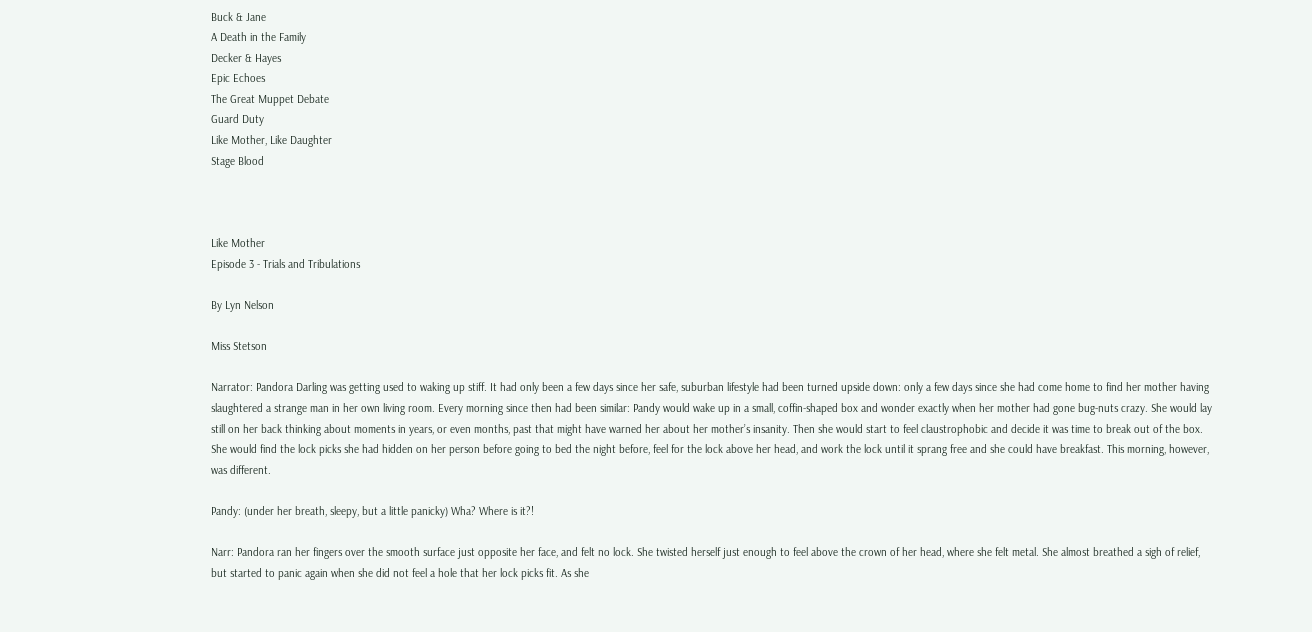Buck & Jane
A Death in the Family
Decker & Hayes
Epic Echoes
The Great Muppet Debate
Guard Duty
Like Mother, Like Daughter
Stage Blood



Like Mother
Episode 3 - Trials and Tribulations

By Lyn Nelson

Miss Stetson

Narrator: Pandora Darling was getting used to waking up stiff. It had only been a few days since her safe, suburban lifestyle had been turned upside down: only a few days since she had come home to find her mother having slaughtered a strange man in her own living room. Every morning since then had been similar: Pandy would wake up in a small, coffin-shaped box and wonder exactly when her mother had gone bug-nuts crazy. She would lay still on her back thinking about moments in years, or even months, past that might have warned her about her mother’s insanity. Then she would start to feel claustrophobic and decide it was time to break out of the box. She would find the lock picks she had hidden on her person before going to bed the night before, feel for the lock above her head, and work the lock until it sprang free and she could have breakfast. This morning, however, was different.

Pandy: (under her breath, sleepy, but a little panicky) Wha? Where is it?!

Narr: Pandora ran her fingers over the smooth surface just opposite her face, and felt no lock. She twisted herself just enough to feel above the crown of her head, where she felt metal. She almost breathed a sigh of relief, but started to panic again when she did not feel a hole that her lock picks fit. As she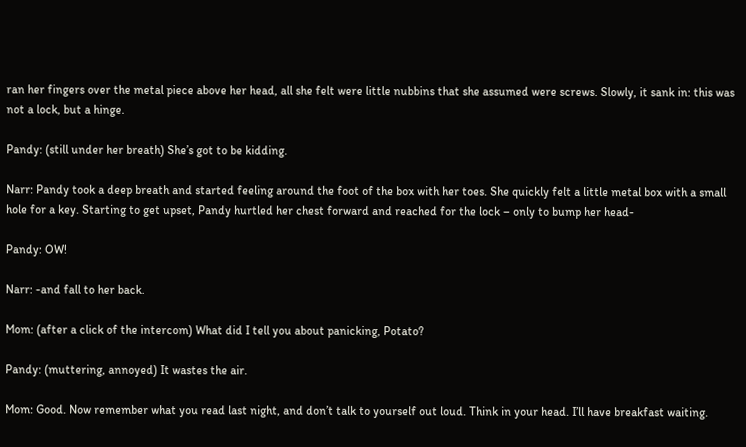ran her fingers over the metal piece above her head, all she felt were little nubbins that she assumed were screws. Slowly, it sank in: this was not a lock, but a hinge.

Pandy: (still under her breath) She’s got to be kidding.

Narr: Pandy took a deep breath and started feeling around the foot of the box with her toes. She quickly felt a little metal box with a small hole for a key. Starting to get upset, Pandy hurtled her chest forward and reached for the lock – only to bump her head-

Pandy: OW!

Narr: -and fall to her back.

Mom: (after a click of the intercom) What did I tell you about panicking, Potato?

Pandy: (muttering, annoyed) It wastes the air.

Mom: Good. Now remember what you read last night, and don’t talk to yourself out loud. Think in your head. I’ll have breakfast waiting.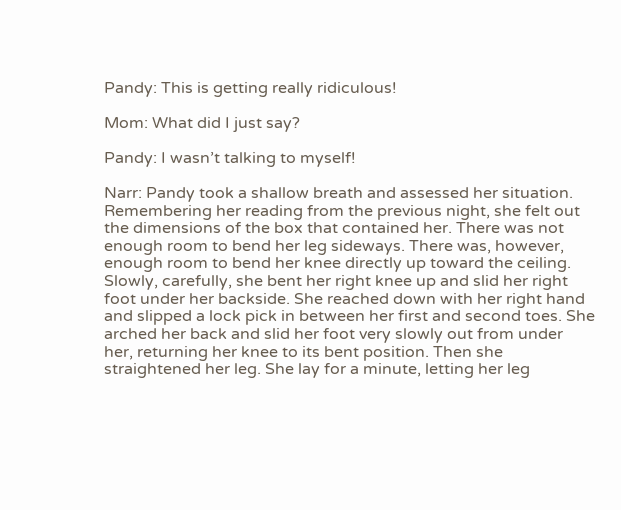Pandy: This is getting really ridiculous!

Mom: What did I just say?

Pandy: I wasn’t talking to myself!

Narr: Pandy took a shallow breath and assessed her situation. Remembering her reading from the previous night, she felt out the dimensions of the box that contained her. There was not enough room to bend her leg sideways. There was, however, enough room to bend her knee directly up toward the ceiling. Slowly, carefully, she bent her right knee up and slid her right foot under her backside. She reached down with her right hand and slipped a lock pick in between her first and second toes. She arched her back and slid her foot very slowly out from under her, returning her knee to its bent position. Then she straightened her leg. She lay for a minute, letting her leg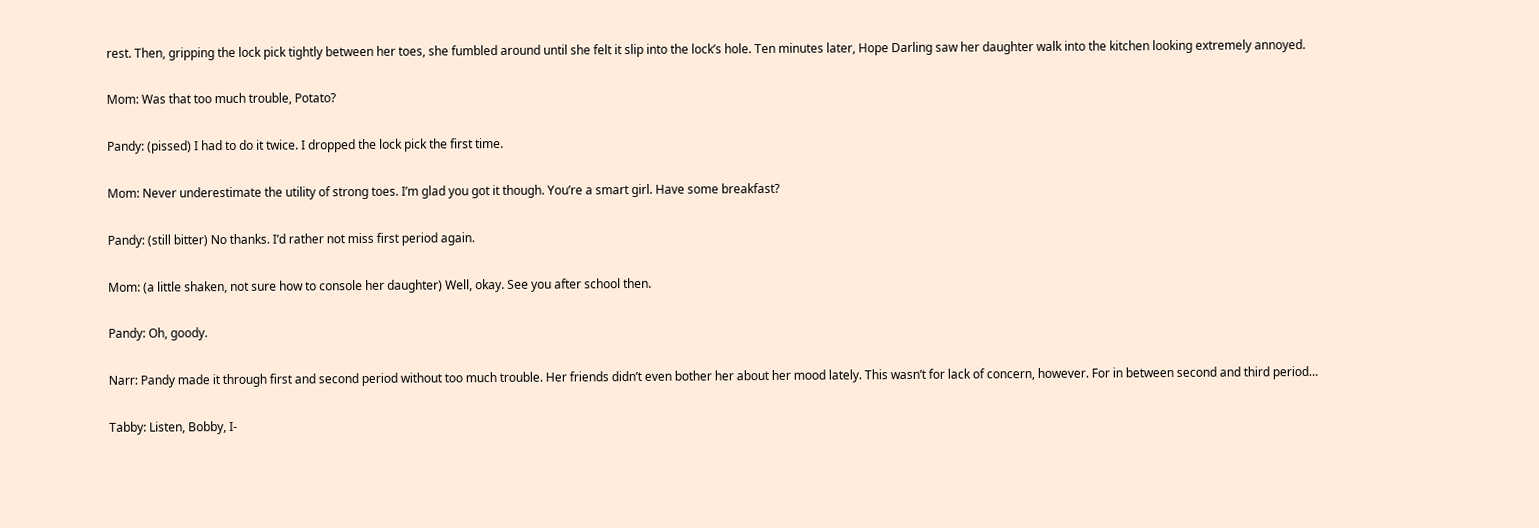rest. Then, gripping the lock pick tightly between her toes, she fumbled around until she felt it slip into the lock’s hole. Ten minutes later, Hope Darling saw her daughter walk into the kitchen looking extremely annoyed.

Mom: Was that too much trouble, Potato?

Pandy: (pissed) I had to do it twice. I dropped the lock pick the first time.

Mom: Never underestimate the utility of strong toes. I’m glad you got it though. You’re a smart girl. Have some breakfast?

Pandy: (still bitter) No thanks. I’d rather not miss first period again.

Mom: (a little shaken, not sure how to console her daughter) Well, okay. See you after school then.

Pandy: Oh, goody.

Narr: Pandy made it through first and second period without too much trouble. Her friends didn’t even bother her about her mood lately. This wasn’t for lack of concern, however. For in between second and third period…

Tabby: Listen, Bobby, I-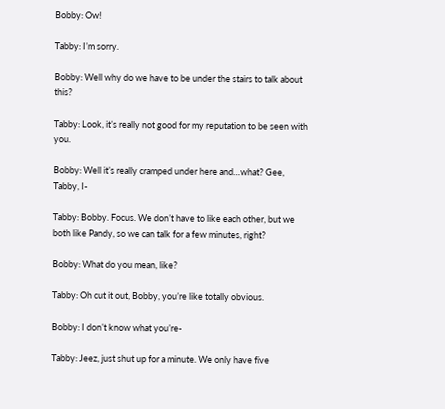Bobby: Ow!

Tabby: I’m sorry.

Bobby: Well why do we have to be under the stairs to talk about this?

Tabby: Look, it’s really not good for my reputation to be seen with you.

Bobby: Well it’s really cramped under here and…what? Gee, Tabby, I-

Tabby: Bobby. Focus. We don’t have to like each other, but we both like Pandy, so we can talk for a few minutes, right?

Bobby: What do you mean, like?

Tabby: Oh cut it out, Bobby, you’re like totally obvious.

Bobby: I don’t know what you’re-

Tabby: Jeez, just shut up for a minute. We only have five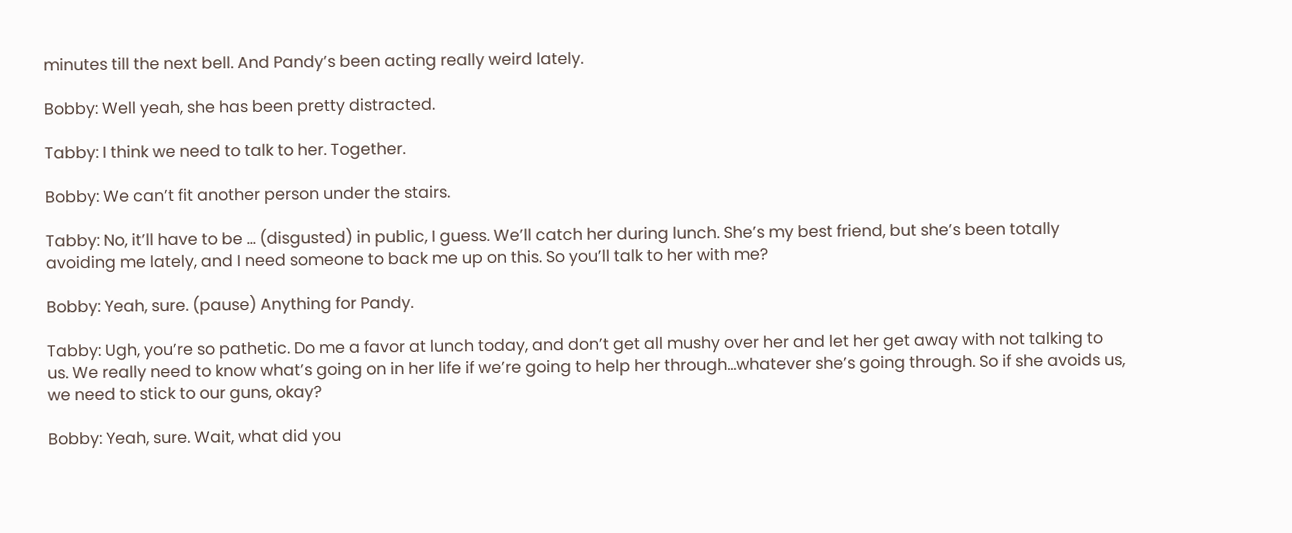minutes till the next bell. And Pandy’s been acting really weird lately.

Bobby: Well yeah, she has been pretty distracted.

Tabby: I think we need to talk to her. Together.

Bobby: We can’t fit another person under the stairs.

Tabby: No, it’ll have to be … (disgusted) in public, I guess. We’ll catch her during lunch. She’s my best friend, but she’s been totally avoiding me lately, and I need someone to back me up on this. So you’ll talk to her with me?

Bobby: Yeah, sure. (pause) Anything for Pandy.

Tabby: Ugh, you’re so pathetic. Do me a favor at lunch today, and don’t get all mushy over her and let her get away with not talking to us. We really need to know what’s going on in her life if we’re going to help her through…whatever she’s going through. So if she avoids us, we need to stick to our guns, okay?

Bobby: Yeah, sure. Wait, what did you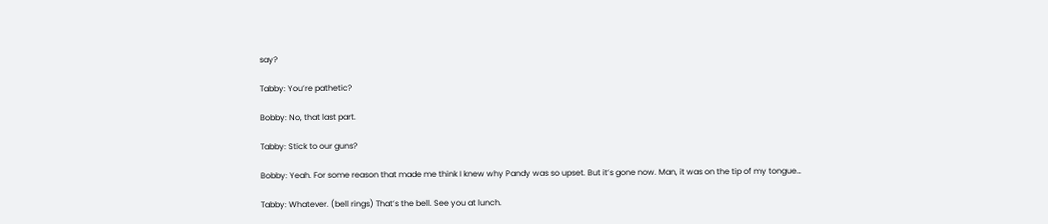say?

Tabby: You’re pathetic?

Bobby: No, that last part.

Tabby: Stick to our guns?

Bobby: Yeah. For some reason that made me think I knew why Pandy was so upset. But it’s gone now. Man, it was on the tip of my tongue…

Tabby: Whatever. (bell rings) That’s the bell. See you at lunch.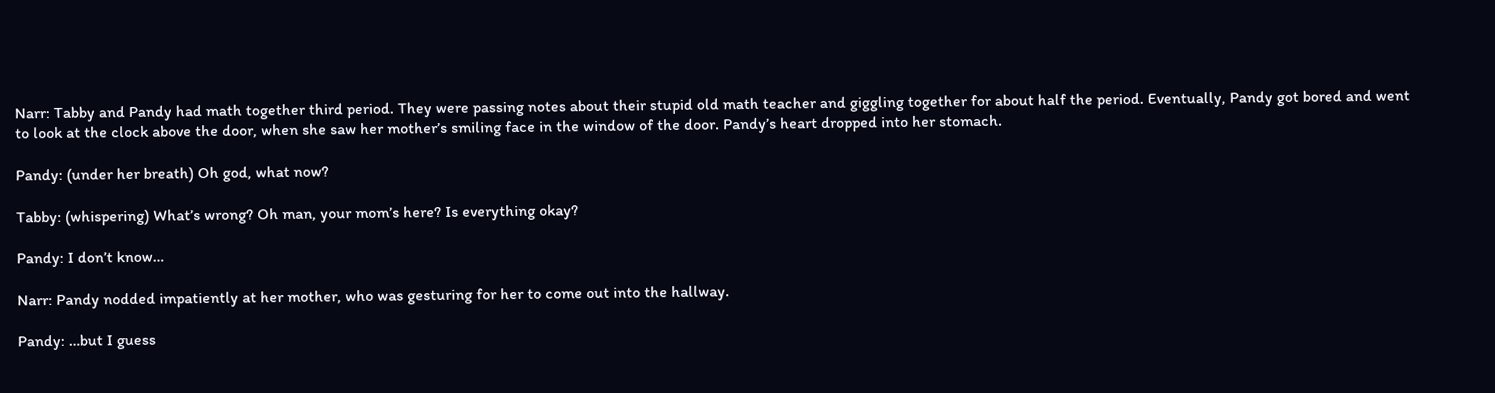Narr: Tabby and Pandy had math together third period. They were passing notes about their stupid old math teacher and giggling together for about half the period. Eventually, Pandy got bored and went to look at the clock above the door, when she saw her mother’s smiling face in the window of the door. Pandy’s heart dropped into her stomach.

Pandy: (under her breath) Oh god, what now?

Tabby: (whispering) What’s wrong? Oh man, your mom’s here? Is everything okay?

Pandy: I don’t know…

Narr: Pandy nodded impatiently at her mother, who was gesturing for her to come out into the hallway.

Pandy: …but I guess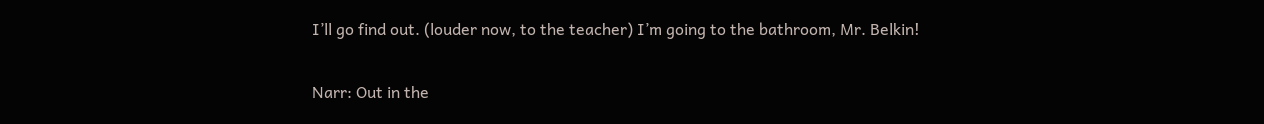I’ll go find out. (louder now, to the teacher) I’m going to the bathroom, Mr. Belkin!

Narr: Out in the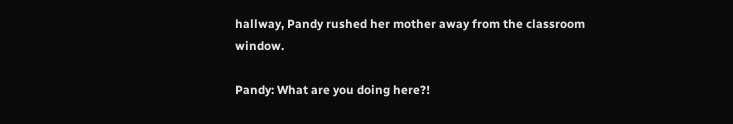hallway, Pandy rushed her mother away from the classroom window.

Pandy: What are you doing here?!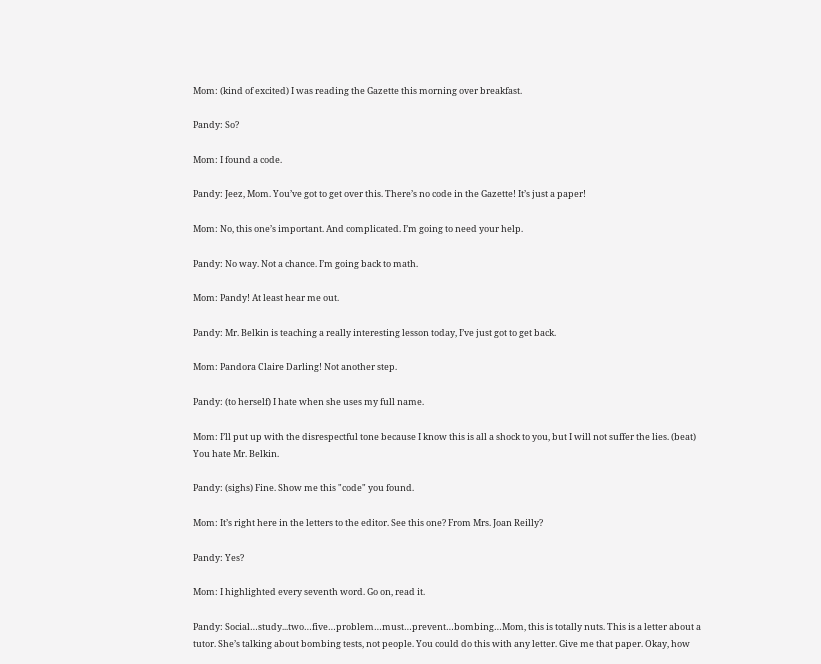Mom: (kind of excited) I was reading the Gazette this morning over breakfast.

Pandy: So?

Mom: I found a code.

Pandy: Jeez, Mom. You’ve got to get over this. There’s no code in the Gazette! It’s just a paper!

Mom: No, this one’s important. And complicated. I’m going to need your help.

Pandy: No way. Not a chance. I’m going back to math.

Mom: Pandy! At least hear me out.

Pandy: Mr. Belkin is teaching a really interesting lesson today, I’ve just got to get back.

Mom: Pandora Claire Darling! Not another step.

Pandy: (to herself) I hate when she uses my full name.

Mom: I’ll put up with the disrespectful tone because I know this is all a shock to you, but I will not suffer the lies. (beat) You hate Mr. Belkin.

Pandy: (sighs) Fine. Show me this "code" you found.

Mom: It’s right here in the letters to the editor. See this one? From Mrs. Joan Reilly?

Pandy: Yes?

Mom: I highlighted every seventh word. Go on, read it.

Pandy: Social…study...two…five…problem…must…prevent…bombing…Mom, this is totally nuts. This is a letter about a tutor. She’s talking about bombing tests, not people. You could do this with any letter. Give me that paper. Okay, how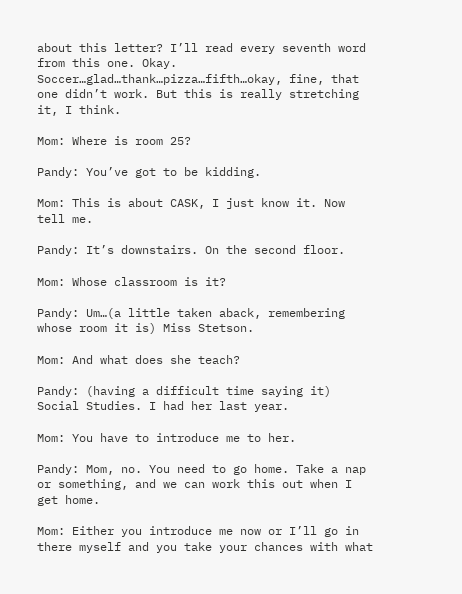about this letter? I’ll read every seventh word from this one. Okay. Soccer…glad…thank…pizza…fifth…okay, fine, that one didn’t work. But this is really stretching it, I think.

Mom: Where is room 25?

Pandy: You’ve got to be kidding.

Mom: This is about CASK, I just know it. Now tell me.

Pandy: It’s downstairs. On the second floor.

Mom: Whose classroom is it?

Pandy: Um…(a little taken aback, remembering whose room it is) Miss Stetson.

Mom: And what does she teach?

Pandy: (having a difficult time saying it) Social Studies. I had her last year.

Mom: You have to introduce me to her.

Pandy: Mom, no. You need to go home. Take a nap or something, and we can work this out when I get home.

Mom: Either you introduce me now or I’ll go in there myself and you take your chances with what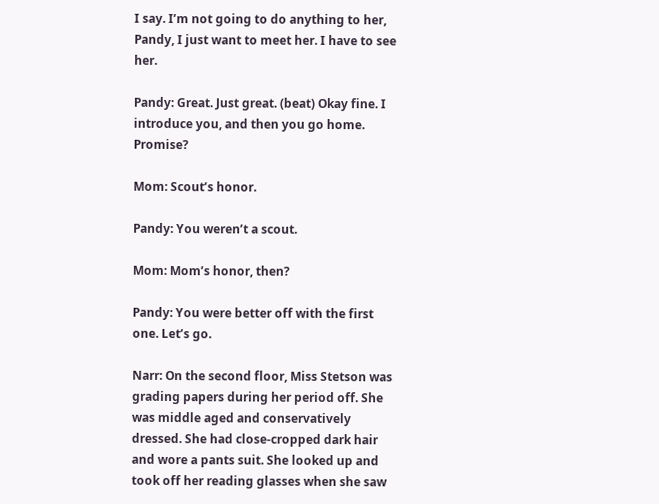I say. I’m not going to do anything to her, Pandy, I just want to meet her. I have to see her.

Pandy: Great. Just great. (beat) Okay fine. I introduce you, and then you go home. Promise?

Mom: Scout’s honor.

Pandy: You weren’t a scout.

Mom: Mom’s honor, then?

Pandy: You were better off with the first one. Let’s go.

Narr: On the second floor, Miss Stetson was grading papers during her period off. She was middle aged and conservatively dressed. She had close-cropped dark hair and wore a pants suit. She looked up and took off her reading glasses when she saw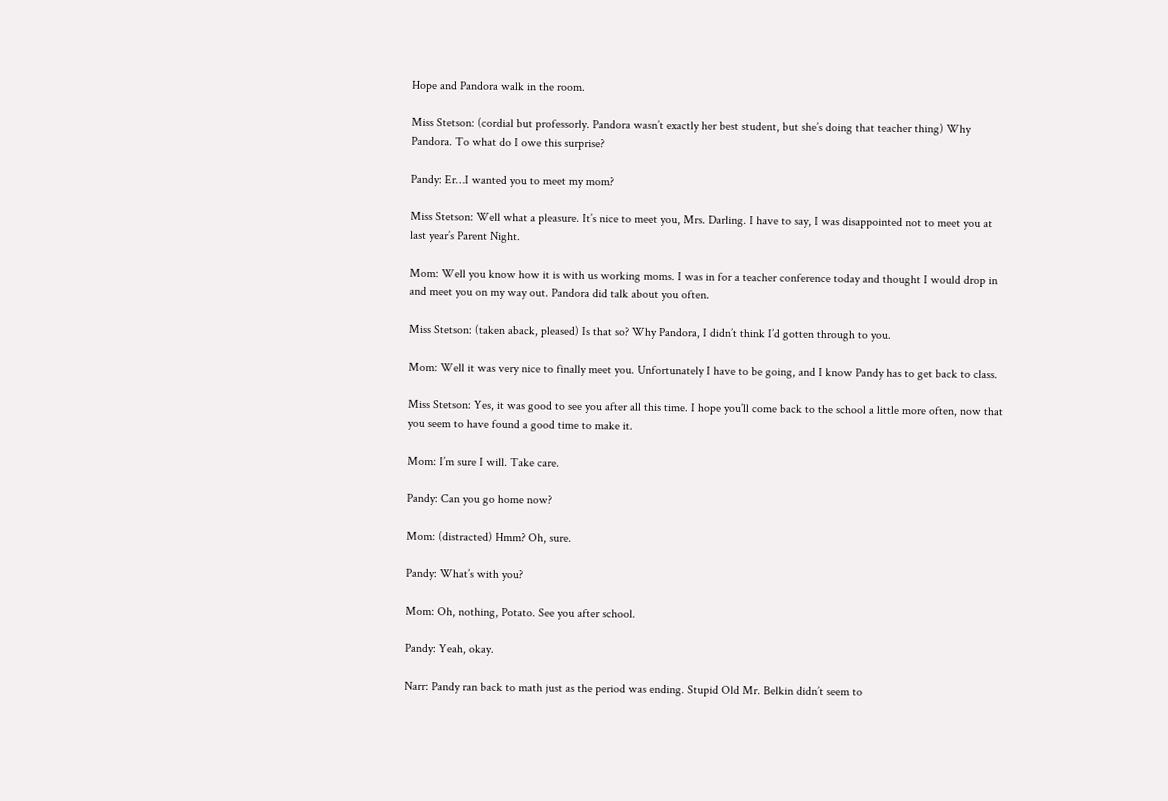Hope and Pandora walk in the room.

Miss Stetson: (cordial but professorly. Pandora wasn’t exactly her best student, but she’s doing that teacher thing) Why Pandora. To what do I owe this surprise?

Pandy: Er…I wanted you to meet my mom?

Miss Stetson: Well what a pleasure. It’s nice to meet you, Mrs. Darling. I have to say, I was disappointed not to meet you at last year’s Parent Night.

Mom: Well you know how it is with us working moms. I was in for a teacher conference today and thought I would drop in and meet you on my way out. Pandora did talk about you often.

Miss Stetson: (taken aback, pleased) Is that so? Why Pandora, I didn’t think I’d gotten through to you.

Mom: Well it was very nice to finally meet you. Unfortunately I have to be going, and I know Pandy has to get back to class.

Miss Stetson: Yes, it was good to see you after all this time. I hope you’ll come back to the school a little more often, now that you seem to have found a good time to make it.

Mom: I’m sure I will. Take care.

Pandy: Can you go home now?

Mom: (distracted) Hmm? Oh, sure.

Pandy: What’s with you?

Mom: Oh, nothing, Potato. See you after school.

Pandy: Yeah, okay.

Narr: Pandy ran back to math just as the period was ending. Stupid Old Mr. Belkin didn’t seem to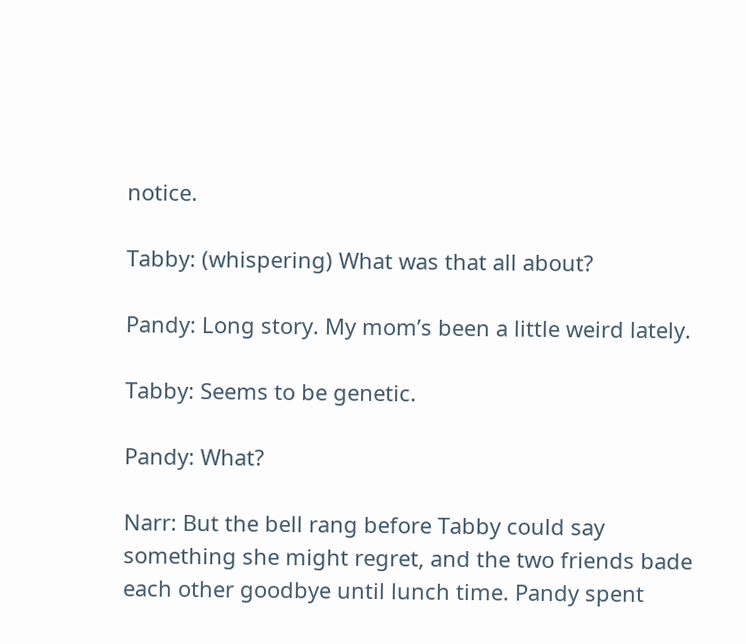notice.

Tabby: (whispering) What was that all about?

Pandy: Long story. My mom’s been a little weird lately.

Tabby: Seems to be genetic.

Pandy: What?

Narr: But the bell rang before Tabby could say something she might regret, and the two friends bade each other goodbye until lunch time. Pandy spent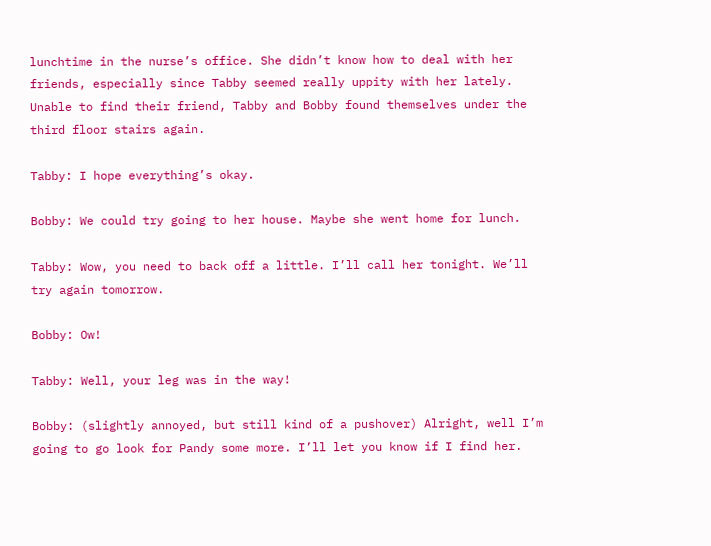lunchtime in the nurse’s office. She didn’t know how to deal with her friends, especially since Tabby seemed really uppity with her lately. Unable to find their friend, Tabby and Bobby found themselves under the third floor stairs again.

Tabby: I hope everything’s okay.

Bobby: We could try going to her house. Maybe she went home for lunch.

Tabby: Wow, you need to back off a little. I’ll call her tonight. We’ll try again tomorrow.

Bobby: Ow!

Tabby: Well, your leg was in the way!

Bobby: (slightly annoyed, but still kind of a pushover) Alright, well I’m going to go look for Pandy some more. I’ll let you know if I find her.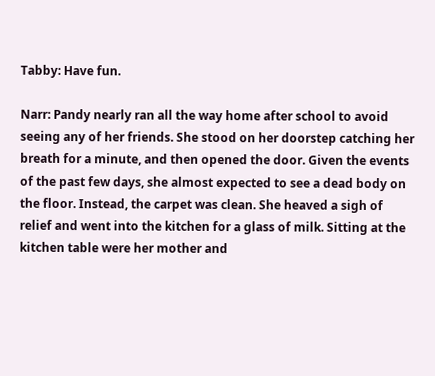Tabby: Have fun.

Narr: Pandy nearly ran all the way home after school to avoid seeing any of her friends. She stood on her doorstep catching her breath for a minute, and then opened the door. Given the events of the past few days, she almost expected to see a dead body on the floor. Instead, the carpet was clean. She heaved a sigh of relief and went into the kitchen for a glass of milk. Sitting at the kitchen table were her mother and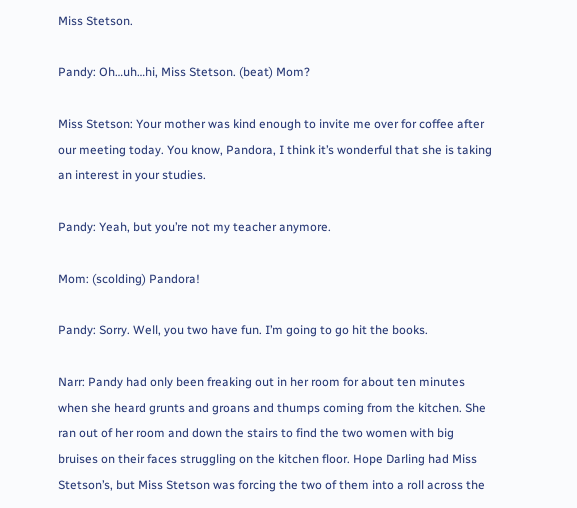Miss Stetson.

Pandy: Oh…uh…hi, Miss Stetson. (beat) Mom?

Miss Stetson: Your mother was kind enough to invite me over for coffee after our meeting today. You know, Pandora, I think it’s wonderful that she is taking an interest in your studies.

Pandy: Yeah, but you’re not my teacher anymore.

Mom: (scolding) Pandora!

Pandy: Sorry. Well, you two have fun. I’m going to go hit the books.

Narr: Pandy had only been freaking out in her room for about ten minutes when she heard grunts and groans and thumps coming from the kitchen. She ran out of her room and down the stairs to find the two women with big bruises on their faces struggling on the kitchen floor. Hope Darling had Miss Stetson’s, but Miss Stetson was forcing the two of them into a roll across the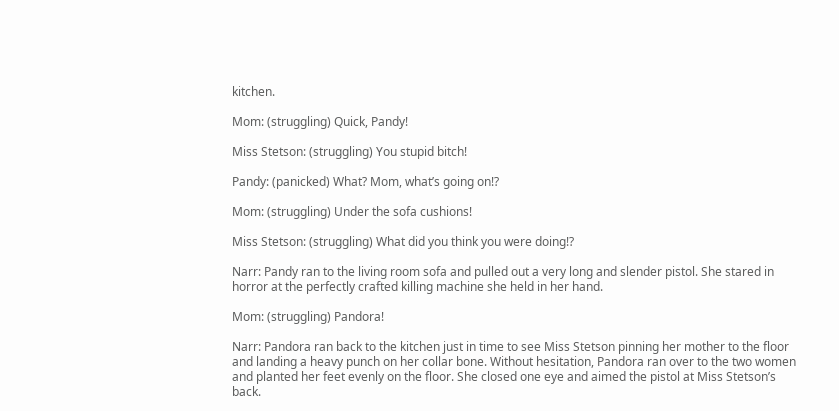kitchen.

Mom: (struggling) Quick, Pandy!

Miss Stetson: (struggling) You stupid bitch!

Pandy: (panicked) What? Mom, what’s going on!?

Mom: (struggling) Under the sofa cushions!

Miss Stetson: (struggling) What did you think you were doing!?

Narr: Pandy ran to the living room sofa and pulled out a very long and slender pistol. She stared in horror at the perfectly crafted killing machine she held in her hand.

Mom: (struggling) Pandora!

Narr: Pandora ran back to the kitchen just in time to see Miss Stetson pinning her mother to the floor and landing a heavy punch on her collar bone. Without hesitation, Pandora ran over to the two women and planted her feet evenly on the floor. She closed one eye and aimed the pistol at Miss Stetson’s back.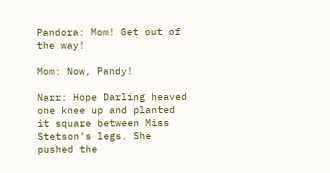Pandora: Mom! Get out of the way!

Mom: Now, Pandy!

Narr: Hope Darling heaved one knee up and planted it square between Miss Stetson’s legs. She pushed the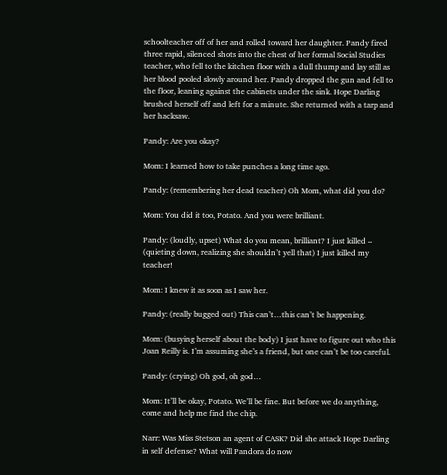schoolteacher off of her and rolled toward her daughter. Pandy fired three rapid, silenced shots into the chest of her formal Social Studies teacher, who fell to the kitchen floor with a dull thump and lay still as her blood pooled slowly around her. Pandy dropped the gun and fell to the floor, leaning against the cabinets under the sink. Hope Darling brushed herself off and left for a minute. She returned with a tarp and her hacksaw.

Pandy: Are you okay?

Mom: I learned how to take punches a long time ago.

Pandy: (remembering her dead teacher) Oh Mom, what did you do?

Mom: You did it too, Potato. And you were brilliant.

Pandy: (loudly, upset) What do you mean, brilliant? I just killed – (quieting down, realizing she shouldn’t yell that) I just killed my teacher!

Mom: I knew it as soon as I saw her.

Pandy: (really bugged out) This can’t…this can’t be happening.

Mom: (busying herself about the body) I just have to figure out who this Joan Reilly is. I’m assuming she’s a friend, but one can’t be too careful.

Pandy: (crying) Oh god, oh god…

Mom: It’ll be okay, Potato. We’ll be fine. But before we do anything, come and help me find the chip.

Narr: Was Miss Stetson an agent of CASK? Did she attack Hope Darling in self defense? What will Pandora do now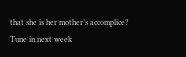that she is her mother’s accomplice? Tune in next week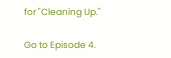for "Cleaning Up."

Go to Episode 4.